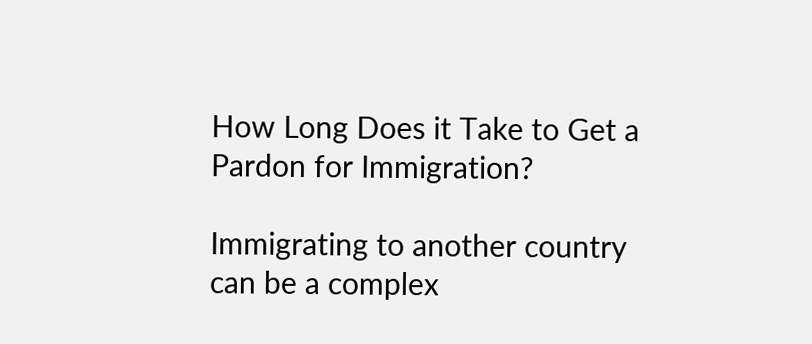How Long Does it Take to Get a Pardon for Immigration?

Immigrating to another country can be a complex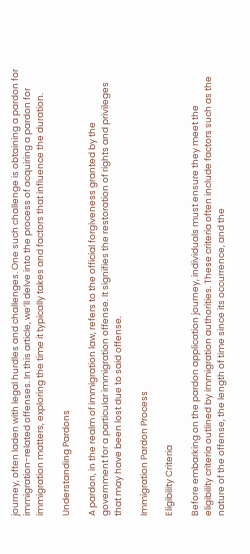journey, often laden with legal hurdles and challenges. One such challenge is obtaining a pardon for immigration-related offenses. In this article, we’ll delve into the process of acquiring a pardon for immigration matters, exploring the time it typically takes and factors that influence the duration.

Understanding Pardons

A pardon, in the realm of immigration law, refers to the official forgiveness granted by the government for a particular immigration offense. It signifies the restoration of rights and privileges that may have been lost due to said offense.

Immigration Pardon Process

Eligibility Criteria

Before embarking on the pardon application journey, individuals must ensure they meet the eligibility criteria outlined by immigration authorities. These criteria often include factors such as the nature of the offense, the length of time since its occurrence, and the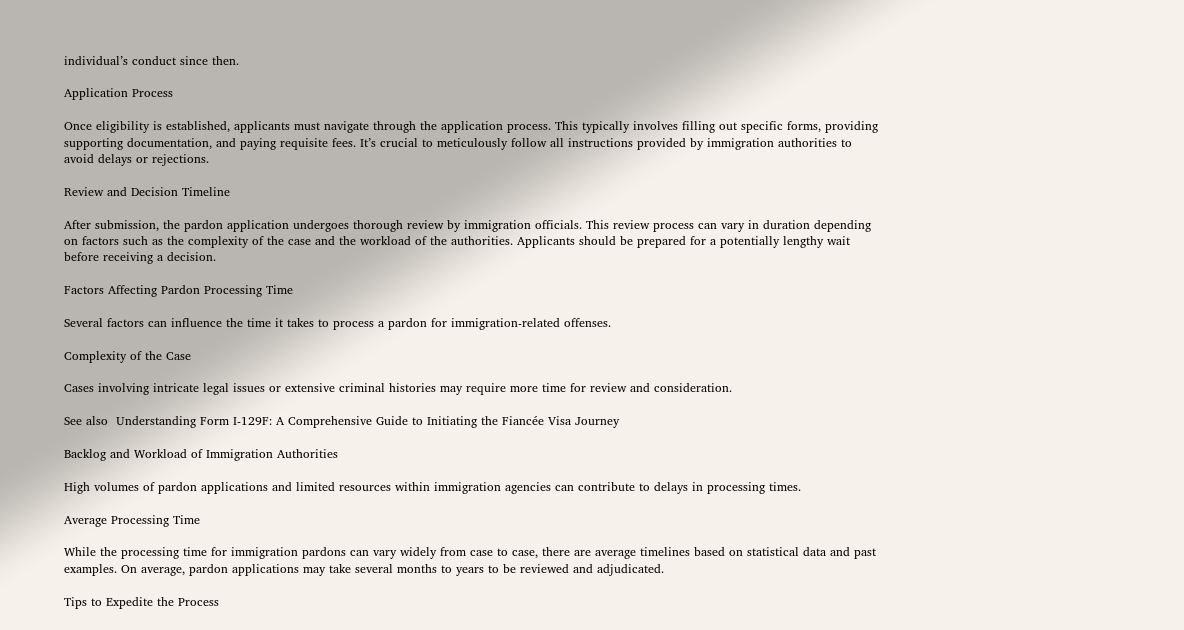individual’s conduct since then.

Application Process

Once eligibility is established, applicants must navigate through the application process. This typically involves filling out specific forms, providing supporting documentation, and paying requisite fees. It’s crucial to meticulously follow all instructions provided by immigration authorities to avoid delays or rejections.

Review and Decision Timeline

After submission, the pardon application undergoes thorough review by immigration officials. This review process can vary in duration depending on factors such as the complexity of the case and the workload of the authorities. Applicants should be prepared for a potentially lengthy wait before receiving a decision.

Factors Affecting Pardon Processing Time

Several factors can influence the time it takes to process a pardon for immigration-related offenses.

Complexity of the Case

Cases involving intricate legal issues or extensive criminal histories may require more time for review and consideration.

See also  Understanding Form I-129F: A Comprehensive Guide to Initiating the Fiancée Visa Journey

Backlog and Workload of Immigration Authorities

High volumes of pardon applications and limited resources within immigration agencies can contribute to delays in processing times.

Average Processing Time

While the processing time for immigration pardons can vary widely from case to case, there are average timelines based on statistical data and past examples. On average, pardon applications may take several months to years to be reviewed and adjudicated.

Tips to Expedite the Process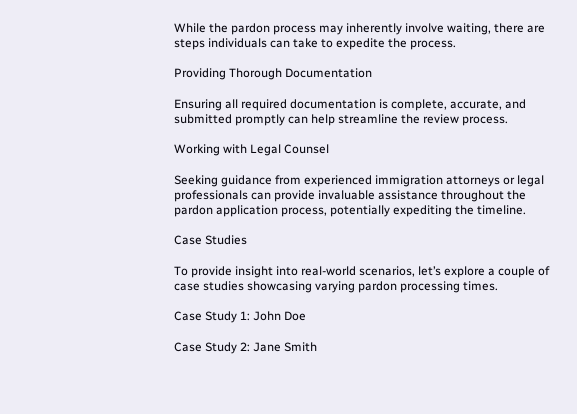While the pardon process may inherently involve waiting, there are steps individuals can take to expedite the process.

Providing Thorough Documentation

Ensuring all required documentation is complete, accurate, and submitted promptly can help streamline the review process.

Working with Legal Counsel

Seeking guidance from experienced immigration attorneys or legal professionals can provide invaluable assistance throughout the pardon application process, potentially expediting the timeline.

Case Studies

To provide insight into real-world scenarios, let’s explore a couple of case studies showcasing varying pardon processing times.

Case Study 1: John Doe

Case Study 2: Jane Smith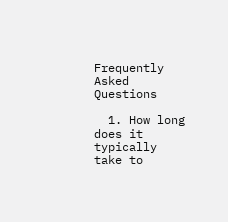Frequently Asked Questions

  1. How long does it typically take to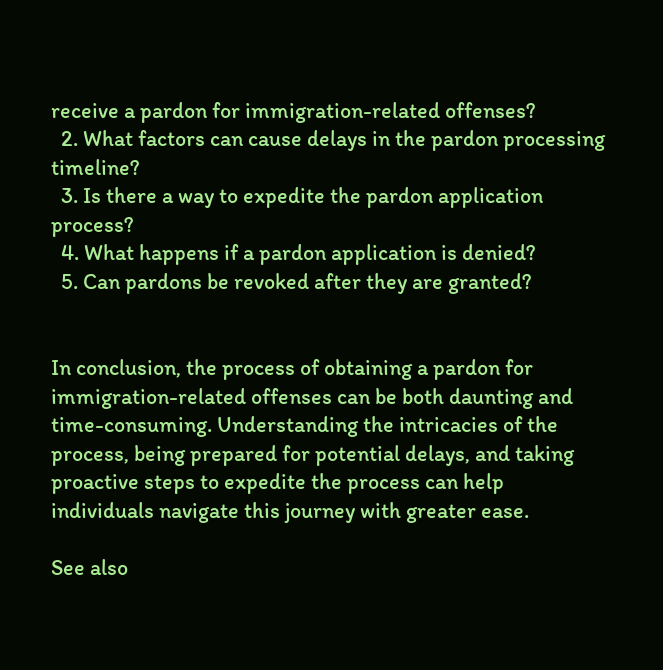receive a pardon for immigration-related offenses?
  2. What factors can cause delays in the pardon processing timeline?
  3. Is there a way to expedite the pardon application process?
  4. What happens if a pardon application is denied?
  5. Can pardons be revoked after they are granted?


In conclusion, the process of obtaining a pardon for immigration-related offenses can be both daunting and time-consuming. Understanding the intricacies of the process, being prepared for potential delays, and taking proactive steps to expedite the process can help individuals navigate this journey with greater ease.

See also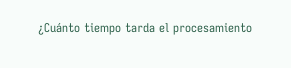¿Cuánto tiempo tarda el procesamiento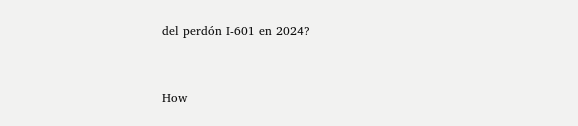del perdón I-601 en 2024?


How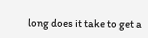long does it take to get a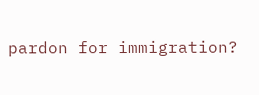pardon for immigration?